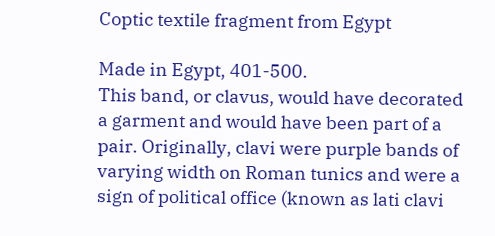Coptic textile fragment from Egypt

Made in Egypt, 401-500.
This band, or clavus, would have decorated a garment and would have been part of a pair. Originally, clavi were purple bands of varying width on Roman tunics and were a sign of political office (known as lati clavi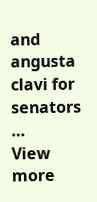and angusta clavi for senators …
View more